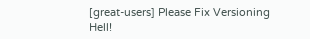[great-users] Please Fix Versioning Hell!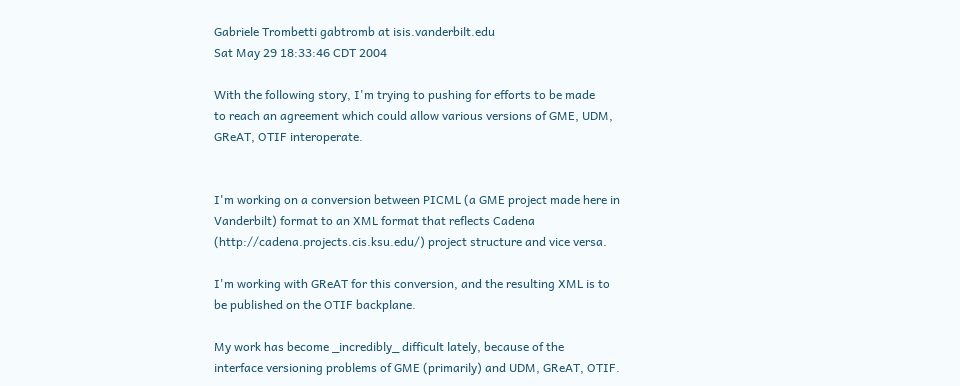Gabriele Trombetti gabtromb at isis.vanderbilt.edu
Sat May 29 18:33:46 CDT 2004

With the following story, I'm trying to pushing for efforts to be made
to reach an agreement which could allow various versions of GME, UDM,
GReAT, OTIF interoperate.


I'm working on a conversion between PICML (a GME project made here in
Vanderbilt) format to an XML format that reflects Cadena
(http://cadena.projects.cis.ksu.edu/) project structure and vice versa.

I'm working with GReAT for this conversion, and the resulting XML is to
be published on the OTIF backplane.

My work has become _incredibly_ difficult lately, because of the
interface versioning problems of GME (primarily) and UDM, GReAT, OTIF.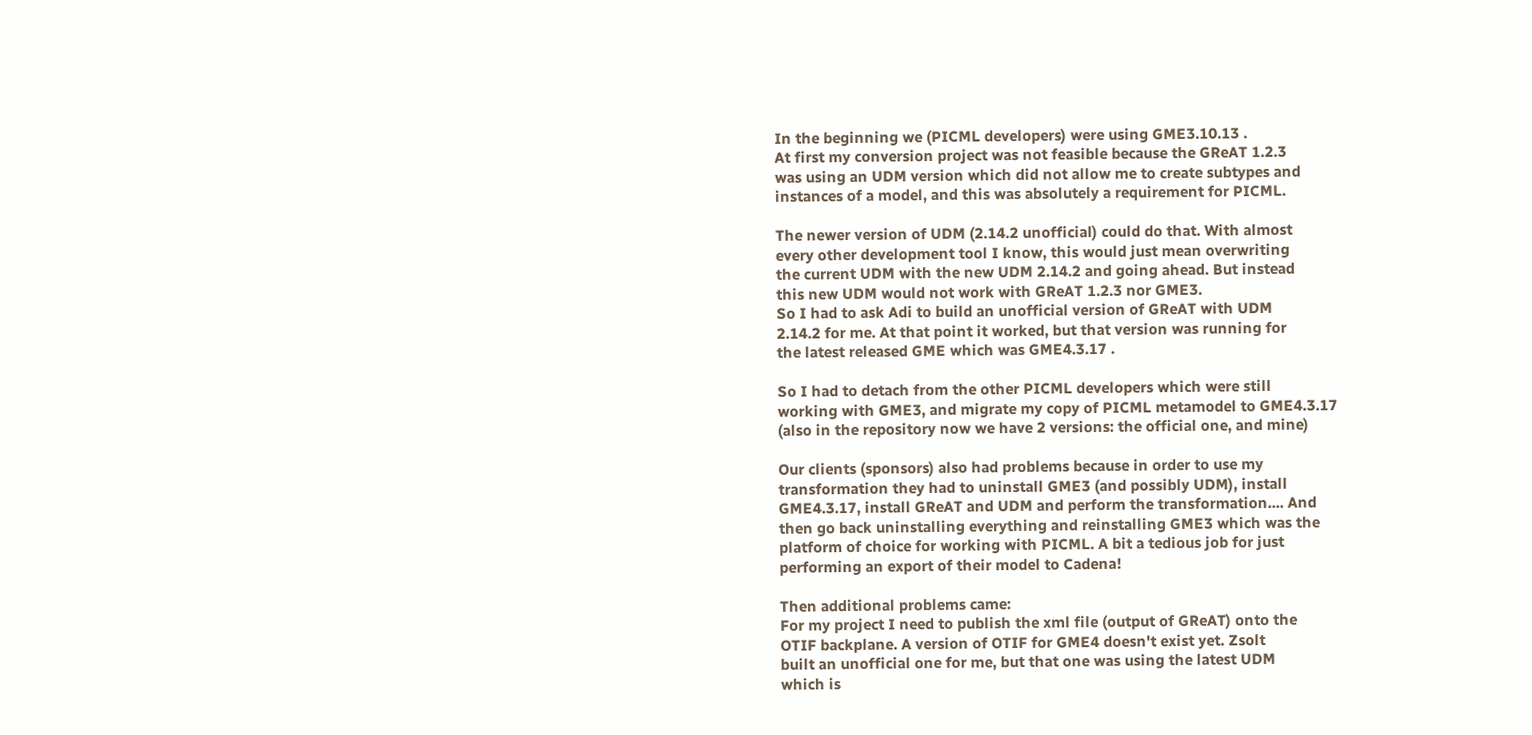In the beginning we (PICML developers) were using GME3.10.13 .
At first my conversion project was not feasible because the GReAT 1.2.3
was using an UDM version which did not allow me to create subtypes and
instances of a model, and this was absolutely a requirement for PICML.

The newer version of UDM (2.14.2 unofficial) could do that. With almost
every other development tool I know, this would just mean overwriting
the current UDM with the new UDM 2.14.2 and going ahead. But instead
this new UDM would not work with GReAT 1.2.3 nor GME3.
So I had to ask Adi to build an unofficial version of GReAT with UDM
2.14.2 for me. At that point it worked, but that version was running for
the latest released GME which was GME4.3.17 .

So I had to detach from the other PICML developers which were still
working with GME3, and migrate my copy of PICML metamodel to GME4.3.17
(also in the repository now we have 2 versions: the official one, and mine)

Our clients (sponsors) also had problems because in order to use my
transformation they had to uninstall GME3 (and possibly UDM), install
GME4.3.17, install GReAT and UDM and perform the transformation.... And
then go back uninstalling everything and reinstalling GME3 which was the
platform of choice for working with PICML. A bit a tedious job for just
performing an export of their model to Cadena!

Then additional problems came:
For my project I need to publish the xml file (output of GReAT) onto the
OTIF backplane. A version of OTIF for GME4 doesn't exist yet. Zsolt
built an unofficial one for me, but that one was using the latest UDM
which is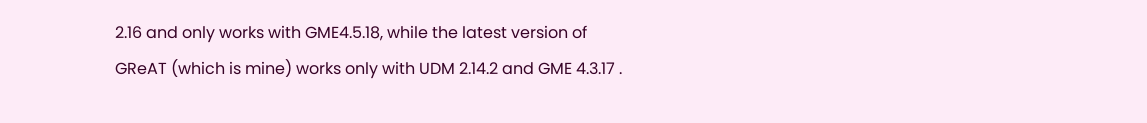2.16 and only works with GME4.5.18, while the latest version of
GReAT (which is mine) works only with UDM 2.14.2 and GME 4.3.17 .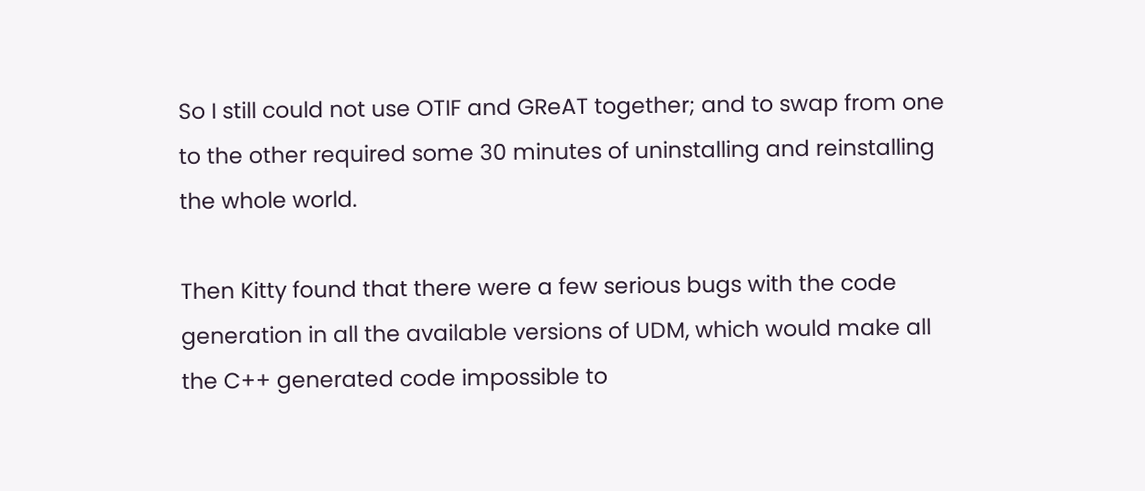So I still could not use OTIF and GReAT together; and to swap from one
to the other required some 30 minutes of uninstalling and reinstalling
the whole world.

Then Kitty found that there were a few serious bugs with the code
generation in all the available versions of UDM, which would make all
the C++ generated code impossible to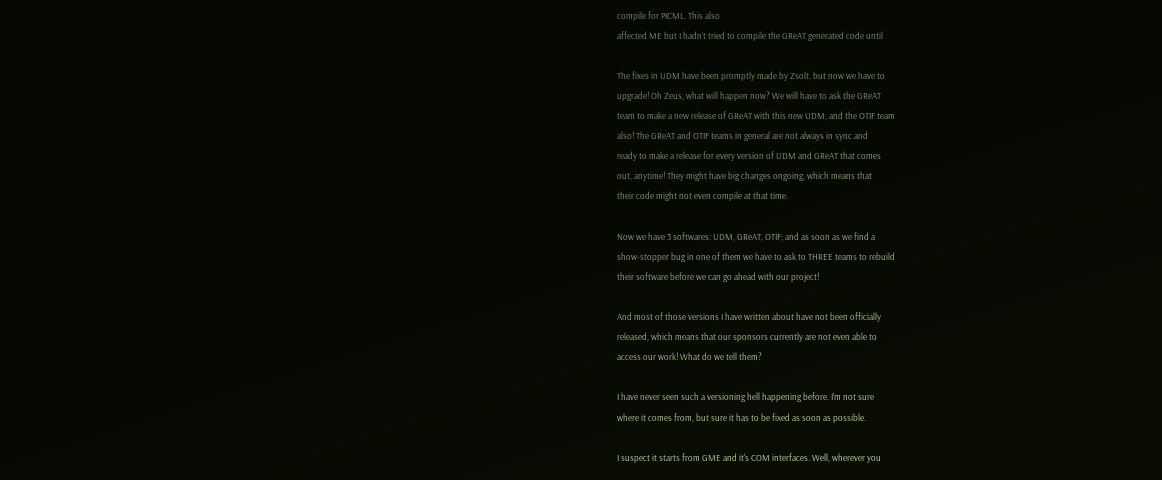compile for PICML. This also
affected ME but I hadn't tried to compile the GReAT generated code until

The fixes in UDM have been promptly made by Zsolt, but now we have to
upgrade! Oh Zeus, what will happen now? We will have to ask the GReAT
team to make a new release of GReAT with this new UDM, and the OTIF team
also! The GReAT and OTIF teams in general are not always in sync and
ready to make a release for every version of UDM and GReAT that comes
out, anytime! They might have big changes ongoing, which means that
their code might not even compile at that time.

Now we have 3 softwares: UDM, GReAT, OTIF; and as soon as we find a
show-stopper bug in one of them we have to ask to THREE teams to rebuild
their software before we can go ahead with our project!

And most of those versions I have written about have not been officially
released, which means that our sponsors currently are not even able to
access our work! What do we tell them?

I have never seen such a versioning hell happening before. I'm not sure
where it comes from, but sure it has to be fixed as soon as possible.

I suspect it starts from GME and it's COM interfaces. Well, wherever you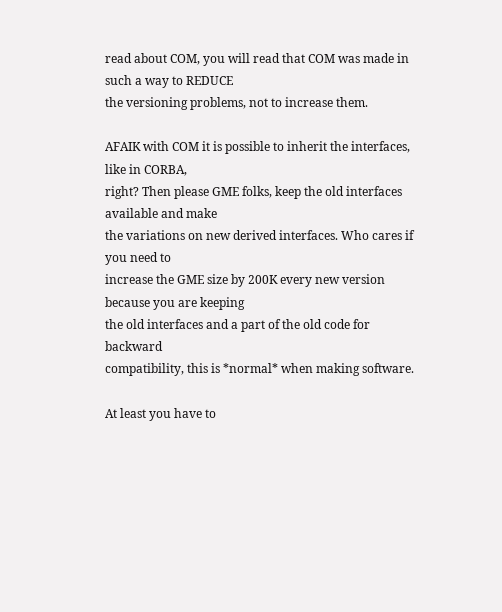read about COM, you will read that COM was made in such a way to REDUCE
the versioning problems, not to increase them.

AFAIK with COM it is possible to inherit the interfaces, like in CORBA,
right? Then please GME folks, keep the old interfaces available and make
the variations on new derived interfaces. Who cares if you need to
increase the GME size by 200K every new version because you are keeping
the old interfaces and a part of the old code for backward
compatibility, this is *normal* when making software.

At least you have to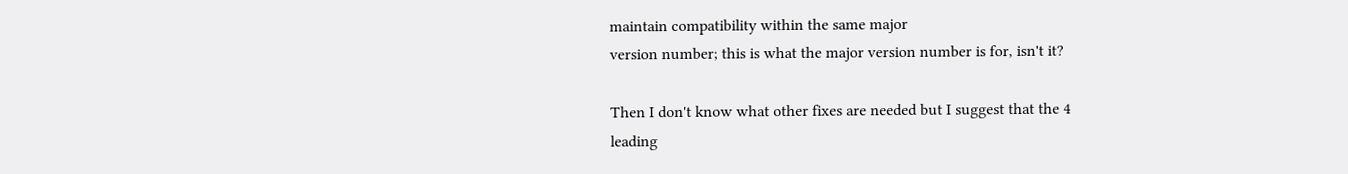maintain compatibility within the same major
version number; this is what the major version number is for, isn't it?

Then I don't know what other fixes are needed but I suggest that the 4
leading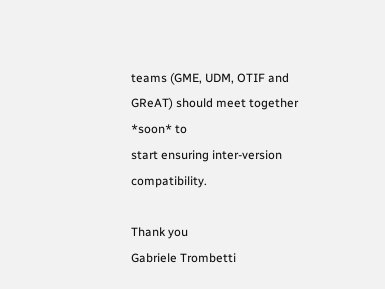teams (GME, UDM, OTIF and GReAT) should meet together *soon* to
start ensuring inter-version compatibility.

Thank you
Gabriele Trombetti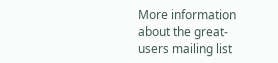More information about the great-users mailing list